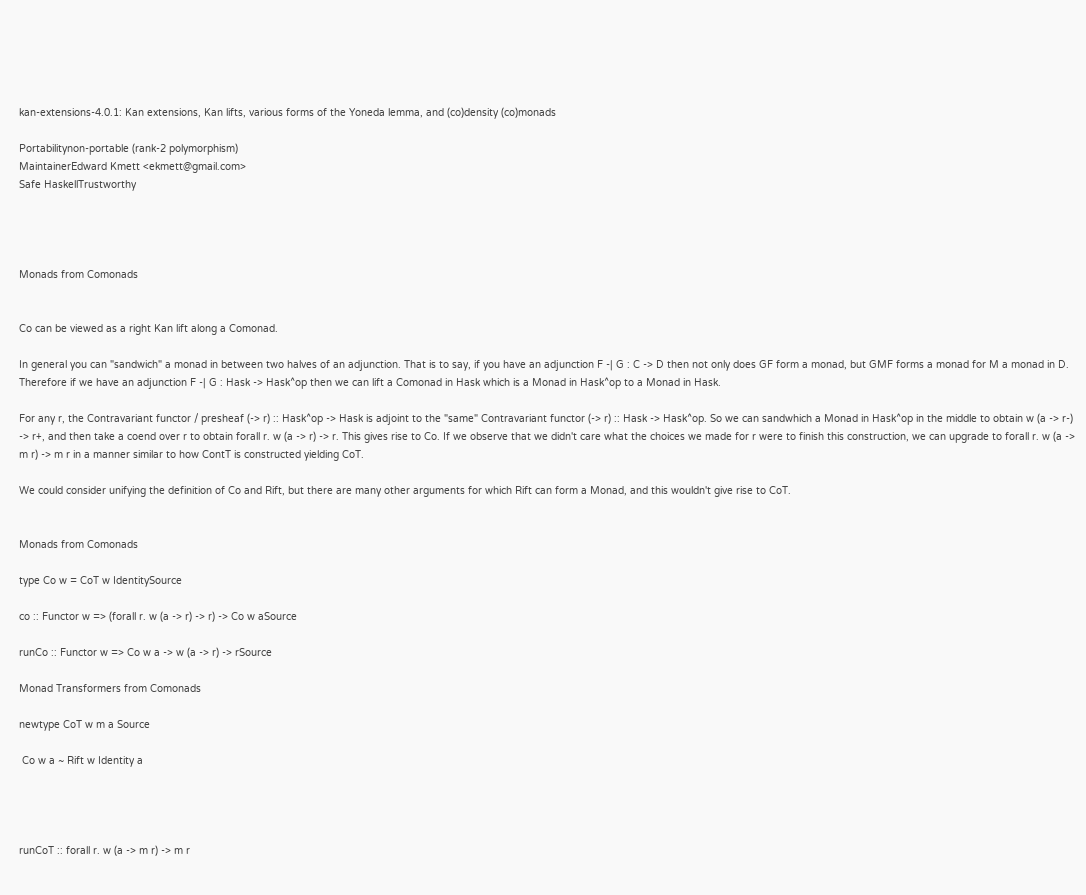kan-extensions-4.0.1: Kan extensions, Kan lifts, various forms of the Yoneda lemma, and (co)density (co)monads

Portabilitynon-portable (rank-2 polymorphism)
MaintainerEdward Kmett <ekmett@gmail.com>
Safe HaskellTrustworthy




Monads from Comonads


Co can be viewed as a right Kan lift along a Comonad.

In general you can "sandwich" a monad in between two halves of an adjunction. That is to say, if you have an adjunction F -| G : C -> D then not only does GF form a monad, but GMF forms a monad for M a monad in D. Therefore if we have an adjunction F -| G : Hask -> Hask^op then we can lift a Comonad in Hask which is a Monad in Hask^op to a Monad in Hask.

For any r, the Contravariant functor / presheaf (-> r) :: Hask^op -> Hask is adjoint to the "same" Contravariant functor (-> r) :: Hask -> Hask^op. So we can sandwhich a Monad in Hask^op in the middle to obtain w (a -> r-) -> r+, and then take a coend over r to obtain forall r. w (a -> r) -> r. This gives rise to Co. If we observe that we didn't care what the choices we made for r were to finish this construction, we can upgrade to forall r. w (a -> m r) -> m r in a manner similar to how ContT is constructed yielding CoT.

We could consider unifying the definition of Co and Rift, but there are many other arguments for which Rift can form a Monad, and this wouldn't give rise to CoT.


Monads from Comonads

type Co w = CoT w IdentitySource

co :: Functor w => (forall r. w (a -> r) -> r) -> Co w aSource

runCo :: Functor w => Co w a -> w (a -> r) -> rSource

Monad Transformers from Comonads

newtype CoT w m a Source

 Co w a ~ Rift w Identity a




runCoT :: forall r. w (a -> m r) -> m r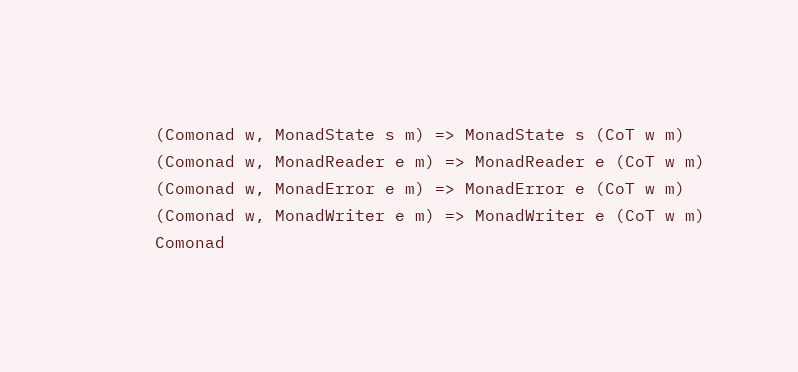(Comonad w, MonadState s m) => MonadState s (CoT w m)
(Comonad w, MonadReader e m) => MonadReader e (CoT w m)
(Comonad w, MonadError e m) => MonadError e (CoT w m)
(Comonad w, MonadWriter e m) => MonadWriter e (CoT w m)
Comonad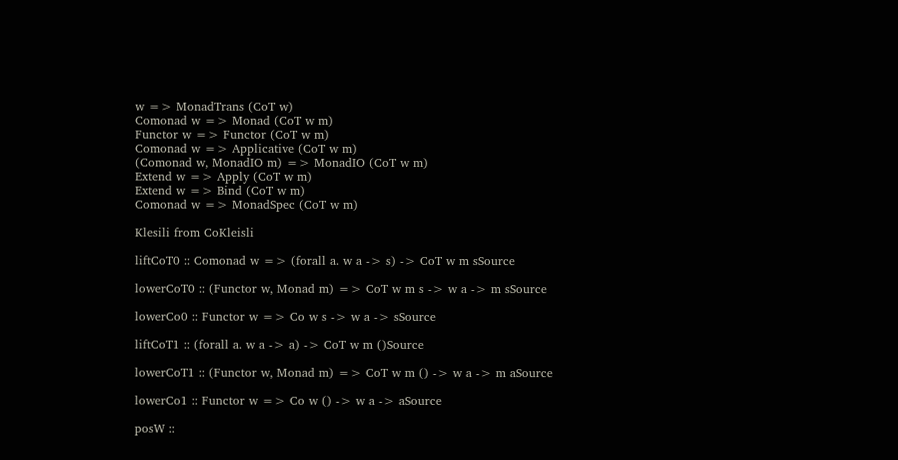w => MonadTrans (CoT w)
Comonad w => Monad (CoT w m)
Functor w => Functor (CoT w m)
Comonad w => Applicative (CoT w m)
(Comonad w, MonadIO m) => MonadIO (CoT w m)
Extend w => Apply (CoT w m)
Extend w => Bind (CoT w m)
Comonad w => MonadSpec (CoT w m)

Klesili from CoKleisli

liftCoT0 :: Comonad w => (forall a. w a -> s) -> CoT w m sSource

lowerCoT0 :: (Functor w, Monad m) => CoT w m s -> w a -> m sSource

lowerCo0 :: Functor w => Co w s -> w a -> sSource

liftCoT1 :: (forall a. w a -> a) -> CoT w m ()Source

lowerCoT1 :: (Functor w, Monad m) => CoT w m () -> w a -> m aSource

lowerCo1 :: Functor w => Co w () -> w a -> aSource

posW ::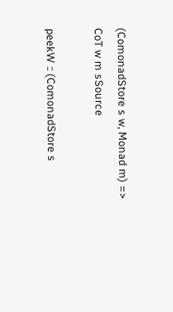(ComonadStore s w, Monad m) => CoT w m sSource

peekW :: (ComonadStore s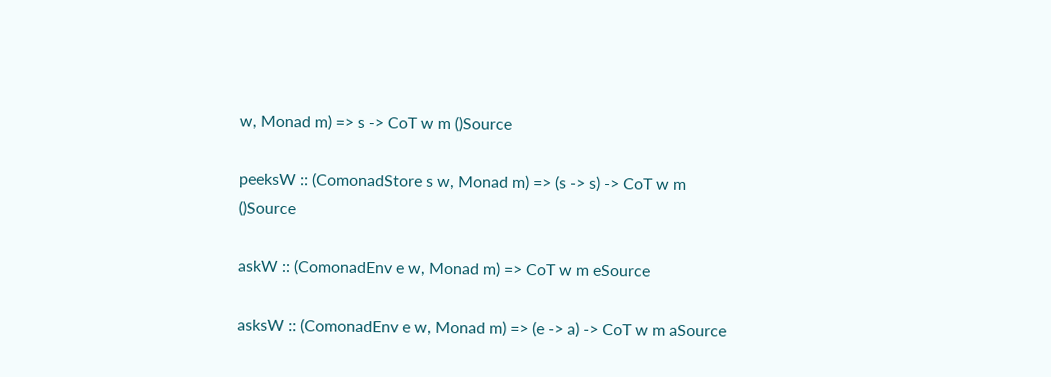w, Monad m) => s -> CoT w m ()Source

peeksW :: (ComonadStore s w, Monad m) => (s -> s) -> CoT w m ()Source

askW :: (ComonadEnv e w, Monad m) => CoT w m eSource

asksW :: (ComonadEnv e w, Monad m) => (e -> a) -> CoT w m aSource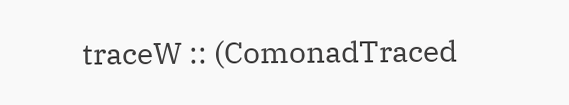traceW :: (ComonadTraced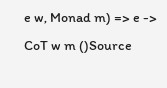e w, Monad m) => e -> CoT w m ()Source